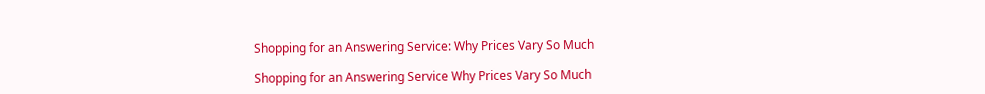Shopping for an Answering Service: Why Prices Vary So Much

Shopping for an Answering Service Why Prices Vary So Much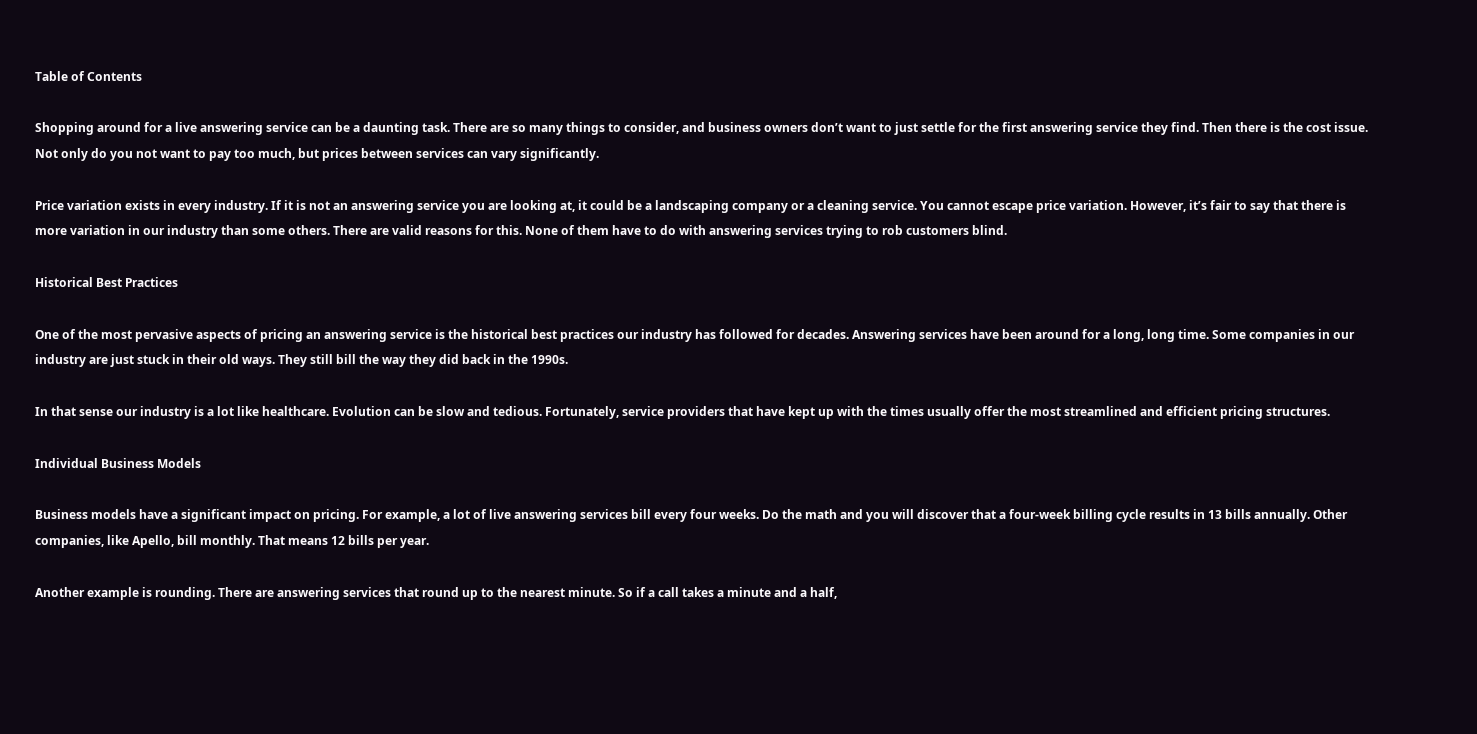Table of Contents

Shopping around for a live answering service can be a daunting task. There are so many things to consider, and business owners don’t want to just settle for the first answering service they find. Then there is the cost issue. Not only do you not want to pay too much, but prices between services can vary significantly.

Price variation exists in every industry. If it is not an answering service you are looking at, it could be a landscaping company or a cleaning service. You cannot escape price variation. However, it’s fair to say that there is more variation in our industry than some others. There are valid reasons for this. None of them have to do with answering services trying to rob customers blind.

Historical Best Practices

One of the most pervasive aspects of pricing an answering service is the historical best practices our industry has followed for decades. Answering services have been around for a long, long time. Some companies in our industry are just stuck in their old ways. They still bill the way they did back in the 1990s.

In that sense our industry is a lot like healthcare. Evolution can be slow and tedious. Fortunately, service providers that have kept up with the times usually offer the most streamlined and efficient pricing structures.

Individual Business Models

Business models have a significant impact on pricing. For example, a lot of live answering services bill every four weeks. Do the math and you will discover that a four-week billing cycle results in 13 bills annually. Other companies, like Apello, bill monthly. That means 12 bills per year.

Another example is rounding. There are answering services that round up to the nearest minute. So if a call takes a minute and a half,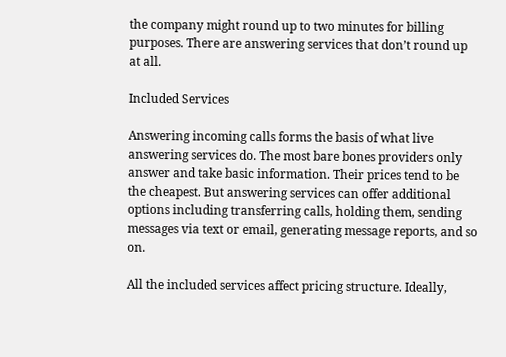the company might round up to two minutes for billing purposes. There are answering services that don’t round up at all.

Included Services

Answering incoming calls forms the basis of what live answering services do. The most bare bones providers only answer and take basic information. Their prices tend to be the cheapest. But answering services can offer additional options including transferring calls, holding them, sending messages via text or email, generating message reports, and so on.

All the included services affect pricing structure. Ideally,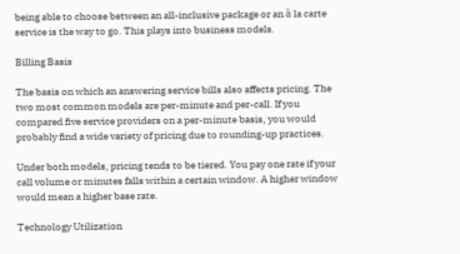being able to choose between an all-inclusive package or an à la carte service is the way to go. This plays into business models.

Billing Basis

The basis on which an answering service bills also affects pricing. The two most common models are per-minute and per-call. If you compared five service providers on a per-minute basis, you would probably find a wide variety of pricing due to rounding-up practices.

Under both models, pricing tends to be tiered. You pay one rate if your call volume or minutes falls within a certain window. A higher window would mean a higher base rate.

Technology Utilization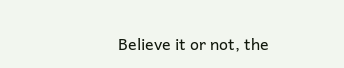Believe it or not, the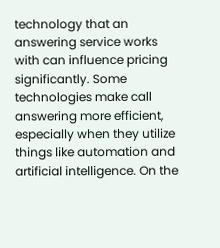technology that an answering service works with can influence pricing significantly. Some technologies make call answering more efficient, especially when they utilize things like automation and artificial intelligence. On the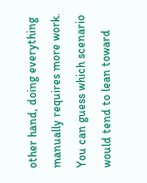other hand, doing everything manually requires more work. You can guess which scenario would tend to lean toward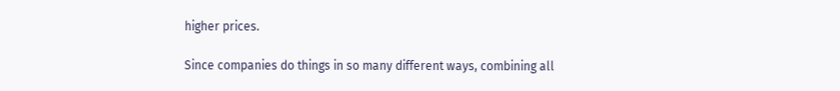higher prices.

Since companies do things in so many different ways, combining all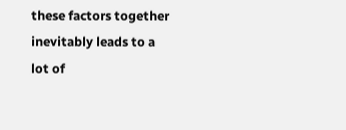these factors together inevitably leads to a lot of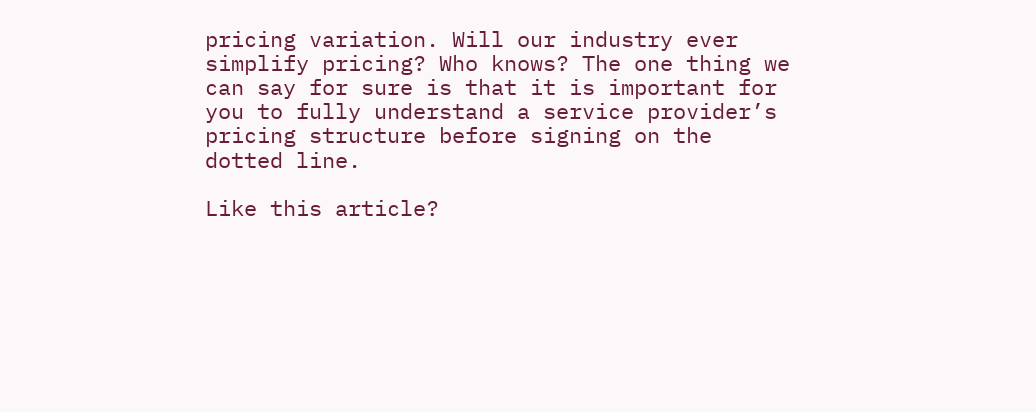pricing variation. Will our industry ever simplify pricing? Who knows? The one thing we can say for sure is that it is important for you to fully understand a service provider’s pricing structure before signing on the dotted line.

Like this article?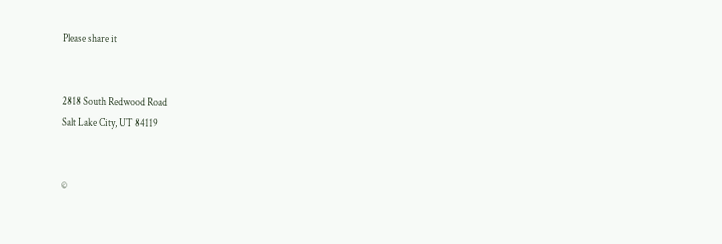Please share it


2818 South Redwood Road
Salt Lake City, UT 84119


©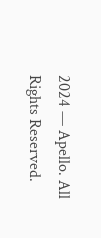2024 — Apello. All Rights Reserved.